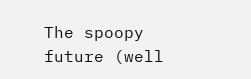The spoopy future (well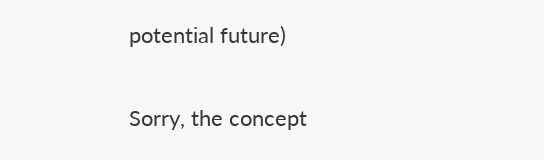potential future)

Sorry, the concept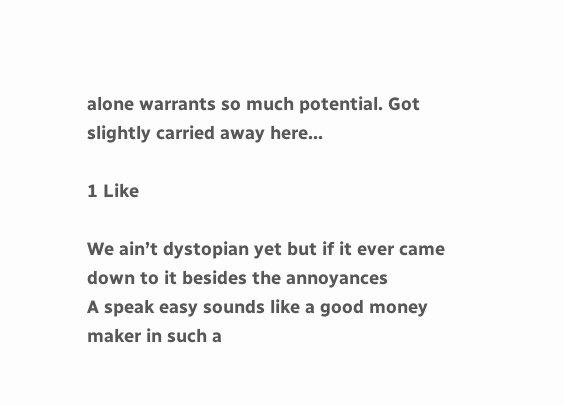alone warrants so much potential. Got slightly carried away here…

1 Like

We ain’t dystopian yet but if it ever came down to it besides the annoyances
A speak easy sounds like a good money maker in such a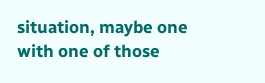situation, maybe one with one of those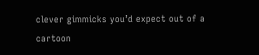clever gimmicks you’d expect out of a cartoon